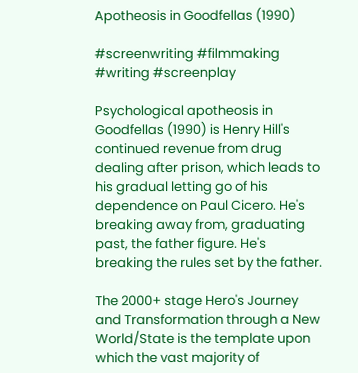Apotheosis in Goodfellas (1990)

#screenwriting #filmmaking #writing #screenplay

Psychological apotheosis in Goodfellas (1990) is Henry Hill's continued revenue from drug dealing after prison, which leads to his gradual letting go of his dependence on Paul Cicero. He's breaking away from, graduating past, the father figure. He's breaking the rules set by the father.

The 2000+ stage Hero's Journey and Transformation through a New World/State is the template upon which the vast majority of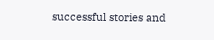successful stories and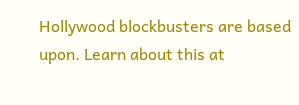Hollywood blockbusters are based upon. Learn about this at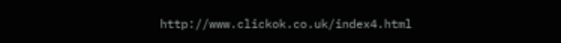http://www.clickok.co.uk/index4.html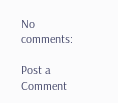No comments:

Post a Comment